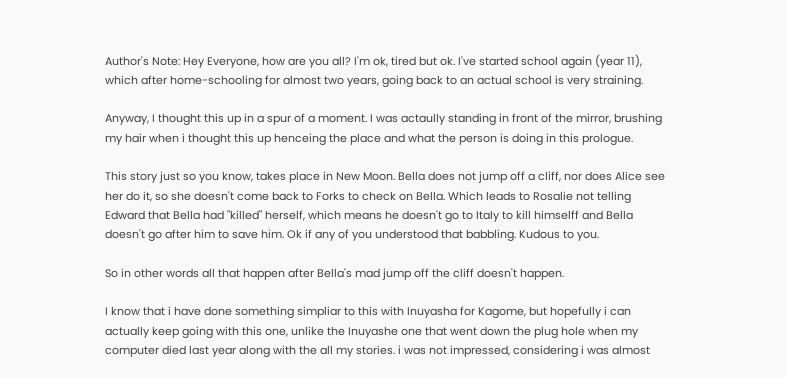Author's Note: Hey Everyone, how are you all? I'm ok, tired but ok. I've started school again (year 11), which after home-schooling for almost two years, going back to an actual school is very straining.

Anyway, I thought this up in a spur of a moment. I was actaully standing in front of the mirror, brushing my hair when i thought this up henceing the place and what the person is doing in this prologue.

This story just so you know, takes place in New Moon. Bella does not jump off a cliff, nor does Alice see her do it, so she doesn't come back to Forks to check on Bella. Which leads to Rosalie not telling Edward that Bella had "killed" herself, which means he doesn't go to Italy to kill himselff and Bella doesn't go after him to save him. Ok if any of you understood that babbling. Kudous to you.

So in other words all that happen after Bella's mad jump off the cliff doesn't happen.

I know that i have done something simpliar to this with Inuyasha for Kagome, but hopefully i can actually keep going with this one, unlike the Inuyashe one that went down the plug hole when my computer died last year along with the all my stories. i was not impressed, considering i was almost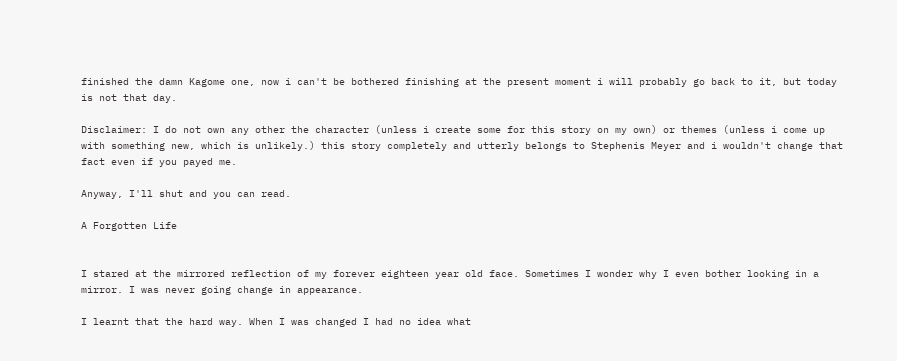finished the damn Kagome one, now i can't be bothered finishing at the present moment i will probably go back to it, but today is not that day.

Disclaimer: I do not own any other the character (unless i create some for this story on my own) or themes (unless i come up with something new, which is unlikely.) this story completely and utterly belongs to Stephenis Meyer and i wouldn't change that fact even if you payed me.

Anyway, I'll shut and you can read.

A Forgotten Life


I stared at the mirrored reflection of my forever eighteen year old face. Sometimes I wonder why I even bother looking in a mirror. I was never going change in appearance.

I learnt that the hard way. When I was changed I had no idea what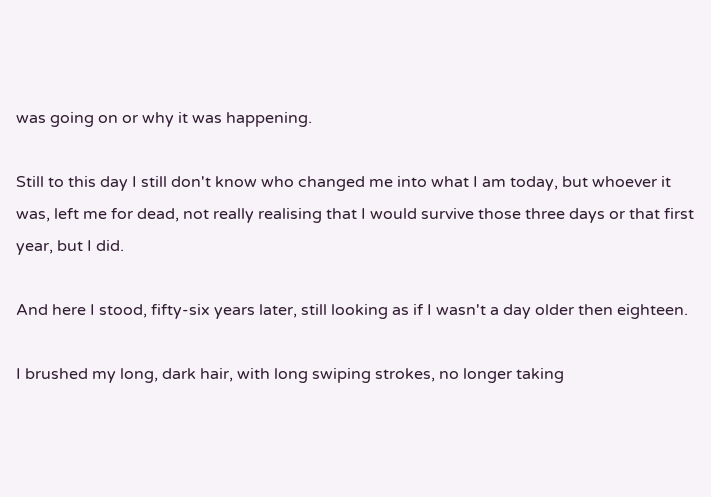was going on or why it was happening.

Still to this day I still don't know who changed me into what I am today, but whoever it was, left me for dead, not really realising that I would survive those three days or that first year, but I did.

And here I stood, fifty-six years later, still looking as if I wasn't a day older then eighteen.

I brushed my long, dark hair, with long swiping strokes, no longer taking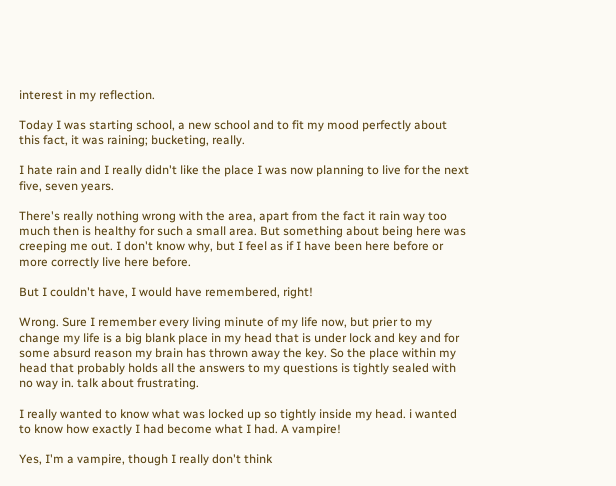interest in my reflection.

Today I was starting school, a new school and to fit my mood perfectly about this fact, it was raining; bucketing, really.

I hate rain and I really didn't like the place I was now planning to live for the next five, seven years.

There's really nothing wrong with the area, apart from the fact it rain way too much then is healthy for such a small area. But something about being here was creeping me out. I don't know why, but I feel as if I have been here before or more correctly live here before.

But I couldn't have, I would have remembered, right!

Wrong. Sure I remember every living minute of my life now, but prier to my change my life is a big blank place in my head that is under lock and key and for some absurd reason my brain has thrown away the key. So the place within my head that probably holds all the answers to my questions is tightly sealed with no way in. talk about frustrating.

I really wanted to know what was locked up so tightly inside my head. i wanted to know how exactly I had become what I had. A vampire!

Yes, I'm a vampire, though I really don't think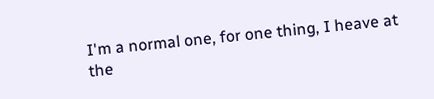I'm a normal one, for one thing, I heave at the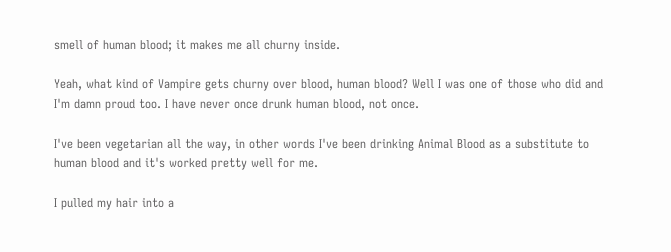smell of human blood; it makes me all churny inside.

Yeah, what kind of Vampire gets churny over blood, human blood? Well I was one of those who did and I'm damn proud too. I have never once drunk human blood, not once.

I've been vegetarian all the way, in other words I've been drinking Animal Blood as a substitute to human blood and it's worked pretty well for me.

I pulled my hair into a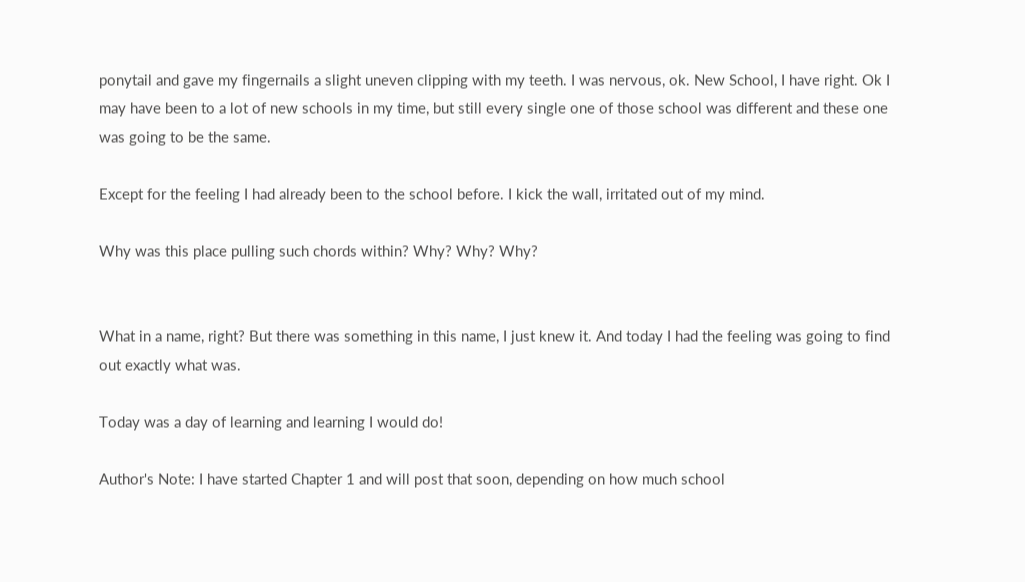ponytail and gave my fingernails a slight uneven clipping with my teeth. I was nervous, ok. New School, I have right. Ok I may have been to a lot of new schools in my time, but still every single one of those school was different and these one was going to be the same.

Except for the feeling I had already been to the school before. I kick the wall, irritated out of my mind.

Why was this place pulling such chords within? Why? Why? Why?


What in a name, right? But there was something in this name, I just knew it. And today I had the feeling was going to find out exactly what was.

Today was a day of learning and learning I would do!

Author's Note: I have started Chapter 1 and will post that soon, depending on how much school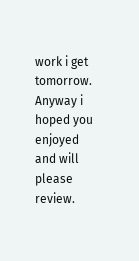work i get tomorrow. Anyway i hoped you enjoyed and will please review.